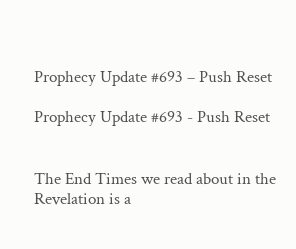Prophecy Update #693 – Push Reset

Prophecy Update #693 - Push Reset


The End Times we read about in the Revelation is a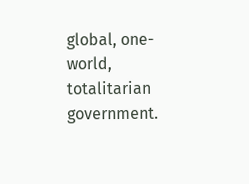global, one-world, totalitarian government.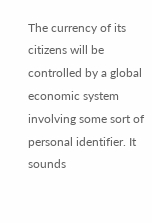The currency of its citizens will be controlled by a global economic system involving some sort of personal identifier. It sounds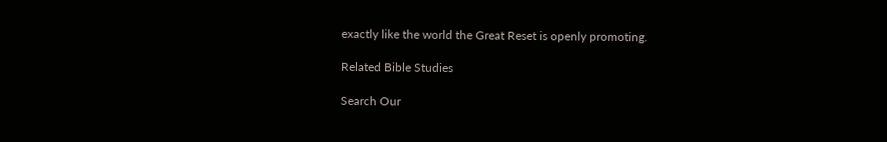exactly like the world the Great Reset is openly promoting.

Related Bible Studies

Search Our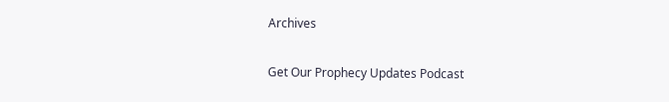Archives

Get Our Prophecy Updates Podcast